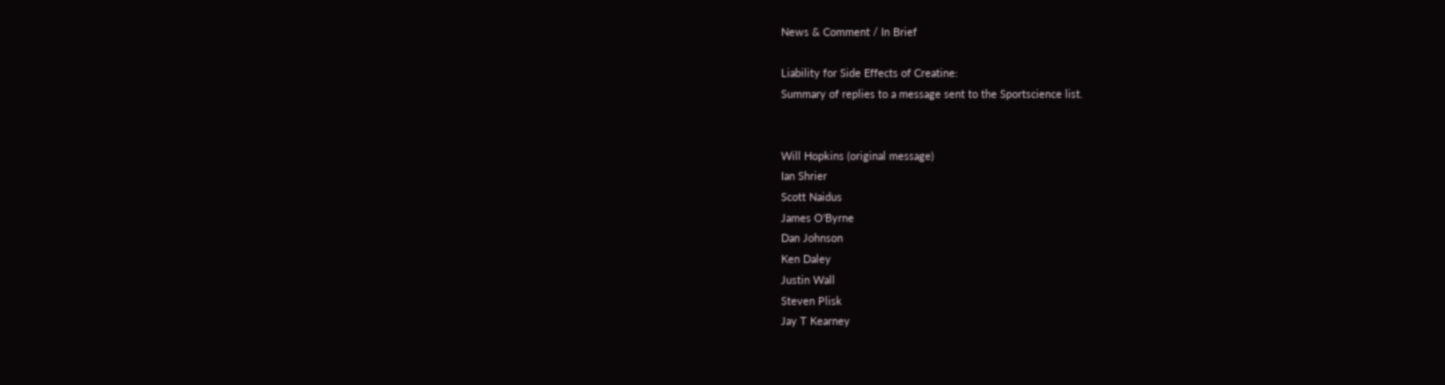News & Comment / In Brief

Liability for Side Effects of Creatine:
Summary of replies to a message sent to the Sportscience list.


Will Hopkins (original message)
Ian Shrier
Scott Naidus
James O'Byrne
Dan Johnson
Ken Daley
Justin Wall
Steven Plisk
Jay T Kearney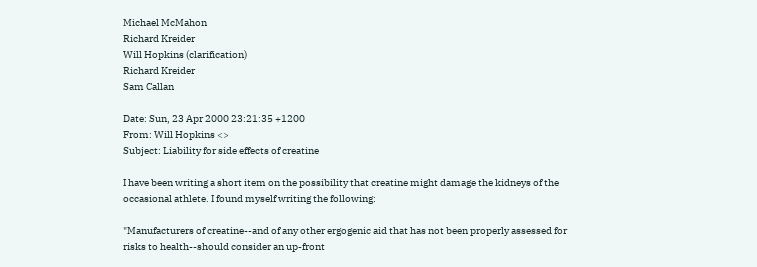Michael McMahon
Richard Kreider
Will Hopkins (clarification)
Richard Kreider
Sam Callan

Date: Sun, 23 Apr 2000 23:21:35 +1200
From: Will Hopkins <>
Subject: Liability for side effects of creatine

I have been writing a short item on the possibility that creatine might damage the kidneys of the occasional athlete. I found myself writing the following:

"Manufacturers of creatine--and of any other ergogenic aid that has not been properly assessed for risks to health--should consider an up-front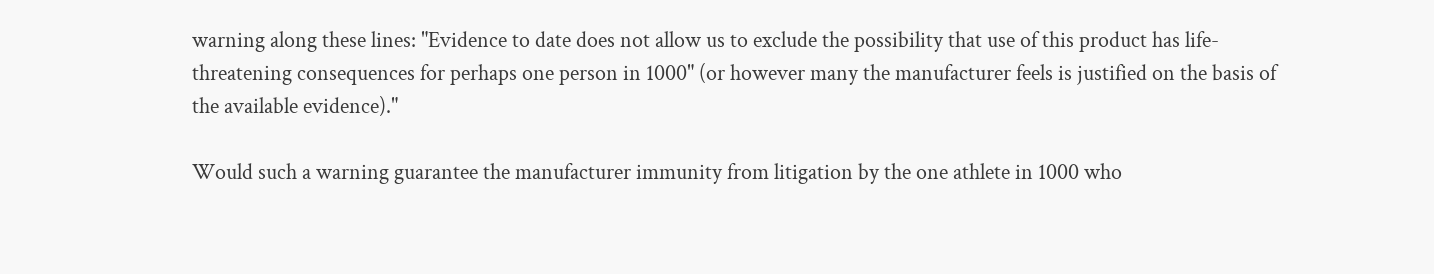warning along these lines: "Evidence to date does not allow us to exclude the possibility that use of this product has life-threatening consequences for perhaps one person in 1000" (or however many the manufacturer feels is justified on the basis of the available evidence)."

Would such a warning guarantee the manufacturer immunity from litigation by the one athlete in 1000 who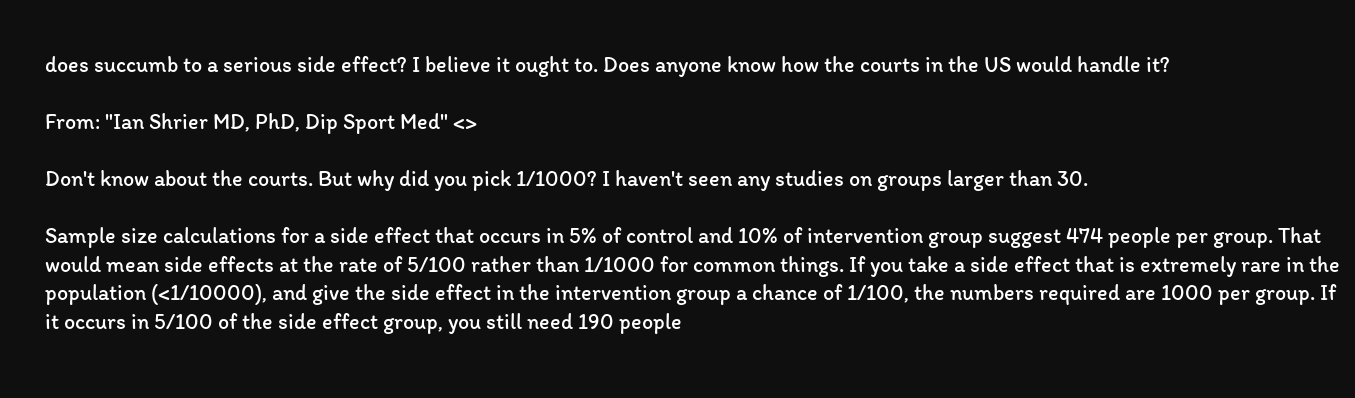does succumb to a serious side effect? I believe it ought to. Does anyone know how the courts in the US would handle it?

From: "Ian Shrier MD, PhD, Dip Sport Med" <>

Don't know about the courts. But why did you pick 1/1000? I haven't seen any studies on groups larger than 30.

Sample size calculations for a side effect that occurs in 5% of control and 10% of intervention group suggest 474 people per group. That would mean side effects at the rate of 5/100 rather than 1/1000 for common things. If you take a side effect that is extremely rare in the population (<1/10000), and give the side effect in the intervention group a chance of 1/100, the numbers required are 1000 per group. If it occurs in 5/100 of the side effect group, you still need 190 people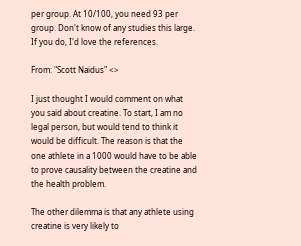per group. At 10/100, you need 93 per group. Don't know of any studies this large. If you do, I'd love the references.

From: "Scott Naidus" <>

I just thought I would comment on what you said about creatine. To start, I am no legal person, but would tend to think it would be difficult. The reason is that the one athlete in a 1000 would have to be able to prove causality between the creatine and the health problem.

The other dilemma is that any athlete using creatine is very likely to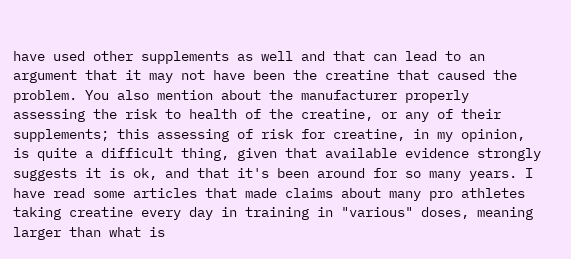have used other supplements as well and that can lead to an argument that it may not have been the creatine that caused the problem. You also mention about the manufacturer properly assessing the risk to health of the creatine, or any of their supplements; this assessing of risk for creatine, in my opinion, is quite a difficult thing, given that available evidence strongly suggests it is ok, and that it's been around for so many years. I have read some articles that made claims about many pro athletes taking creatine every day in training in "various" doses, meaning larger than what is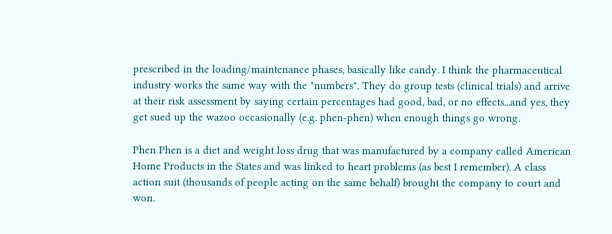prescribed in the loading/maintenance phases, basically like candy. I think the pharmaceutical industry works the same way with the "numbers". They do group tests (clinical trials) and arrive at their risk assessment by saying certain percentages had good, bad, or no effects...and yes, they get sued up the wazoo occasionally (e.g. phen-phen) when enough things go wrong.

Phen Phen is a diet and weight loss drug that was manufactured by a company called American Home Products in the States and was linked to heart problems (as best I remember). A class action suit (thousands of people acting on the same behalf) brought the company to court and won.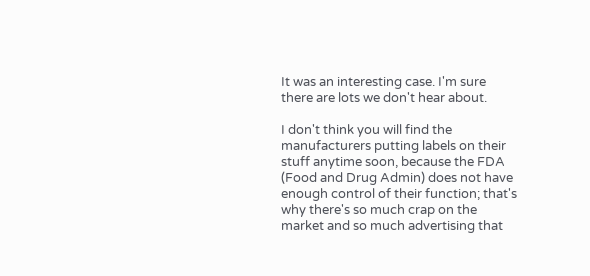It was an interesting case. I'm sure there are lots we don't hear about.

I don't think you will find the manufacturers putting labels on their stuff anytime soon, because the FDA (Food and Drug Admin) does not have enough control of their function; that's why there's so much crap on the market and so much advertising that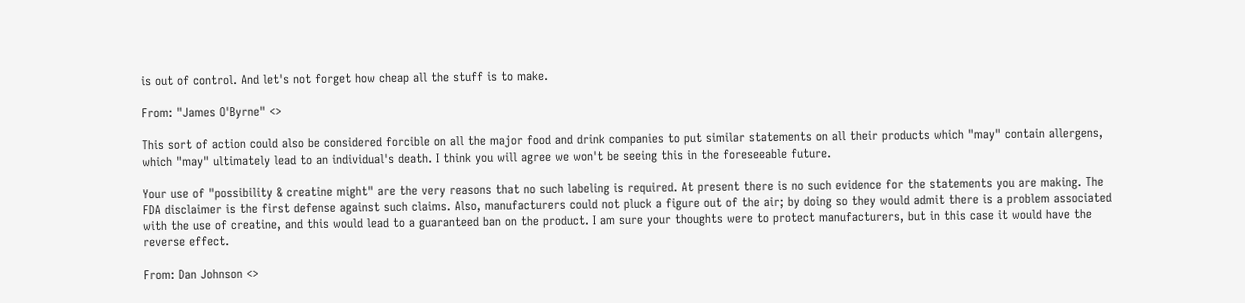is out of control. And let's not forget how cheap all the stuff is to make.

From: "James O'Byrne" <>

This sort of action could also be considered forcible on all the major food and drink companies to put similar statements on all their products which "may" contain allergens, which "may" ultimately lead to an individual's death. I think you will agree we won't be seeing this in the foreseeable future.

Your use of "possibility & creatine might" are the very reasons that no such labeling is required. At present there is no such evidence for the statements you are making. The FDA disclaimer is the first defense against such claims. Also, manufacturers could not pluck a figure out of the air; by doing so they would admit there is a problem associated with the use of creatine, and this would lead to a guaranteed ban on the product. I am sure your thoughts were to protect manufacturers, but in this case it would have the reverse effect.

From: Dan Johnson <>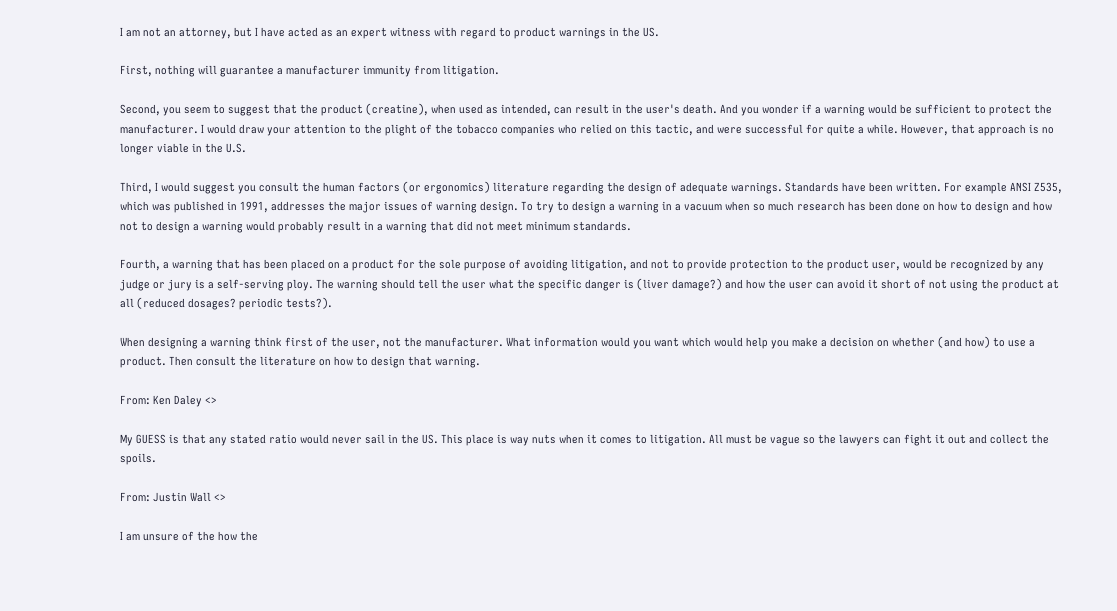I am not an attorney, but I have acted as an expert witness with regard to product warnings in the US.

First, nothing will guarantee a manufacturer immunity from litigation.

Second, you seem to suggest that the product (creatine), when used as intended, can result in the user's death. And you wonder if a warning would be sufficient to protect the manufacturer. I would draw your attention to the plight of the tobacco companies who relied on this tactic, and were successful for quite a while. However, that approach is no longer viable in the U.S.

Third, I would suggest you consult the human factors (or ergonomics) literature regarding the design of adequate warnings. Standards have been written. For example ANSI Z535, which was published in 1991, addresses the major issues of warning design. To try to design a warning in a vacuum when so much research has been done on how to design and how not to design a warning would probably result in a warning that did not meet minimum standards.

Fourth, a warning that has been placed on a product for the sole purpose of avoiding litigation, and not to provide protection to the product user, would be recognized by any judge or jury is a self-serving ploy. The warning should tell the user what the specific danger is (liver damage?) and how the user can avoid it short of not using the product at all (reduced dosages? periodic tests?).

When designing a warning think first of the user, not the manufacturer. What information would you want which would help you make a decision on whether (and how) to use a product. Then consult the literature on how to design that warning.

From: Ken Daley <>

My GUESS is that any stated ratio would never sail in the US. This place is way nuts when it comes to litigation. All must be vague so the lawyers can fight it out and collect the spoils.

From: Justin Wall <>

I am unsure of the how the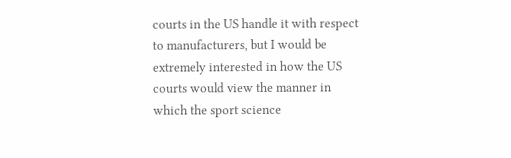courts in the US handle it with respect to manufacturers, but I would be extremely interested in how the US courts would view the manner in which the sport science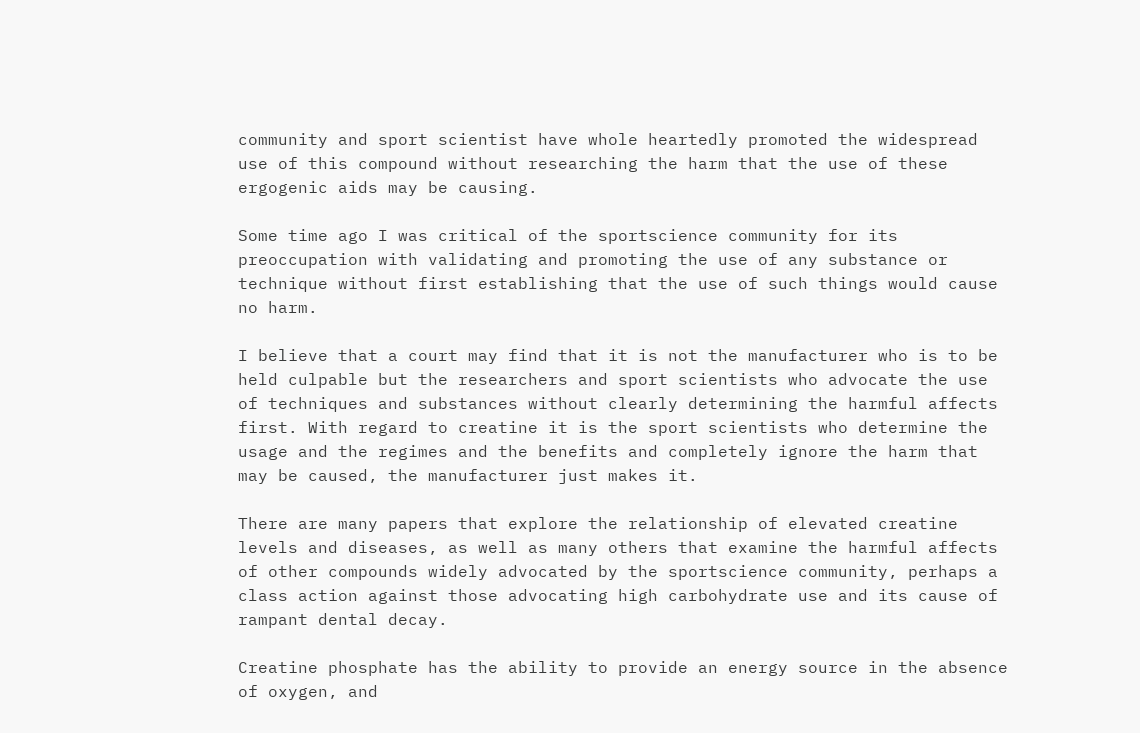community and sport scientist have whole heartedly promoted the widespread use of this compound without researching the harm that the use of these ergogenic aids may be causing.

Some time ago I was critical of the sportscience community for its preoccupation with validating and promoting the use of any substance or technique without first establishing that the use of such things would cause no harm.

I believe that a court may find that it is not the manufacturer who is to be held culpable but the researchers and sport scientists who advocate the use of techniques and substances without clearly determining the harmful affects first. With regard to creatine it is the sport scientists who determine the usage and the regimes and the benefits and completely ignore the harm that may be caused, the manufacturer just makes it.

There are many papers that explore the relationship of elevated creatine levels and diseases, as well as many others that examine the harmful affects of other compounds widely advocated by the sportscience community, perhaps a class action against those advocating high carbohydrate use and its cause of rampant dental decay.

Creatine phosphate has the ability to provide an energy source in the absence of oxygen, and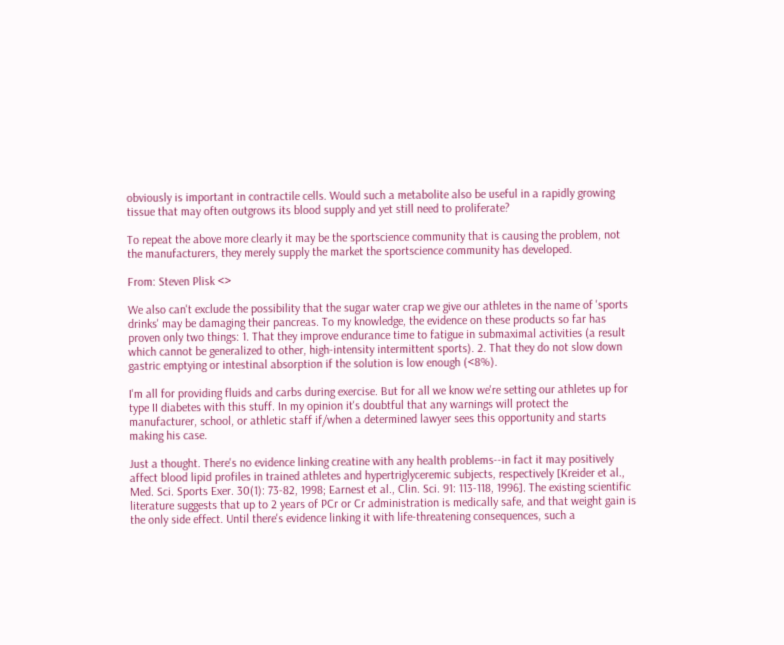obviously is important in contractile cells. Would such a metabolite also be useful in a rapidly growing tissue that may often outgrows its blood supply and yet still need to proliferate?

To repeat the above more clearly it may be the sportscience community that is causing the problem, not the manufacturers, they merely supply the market the sportscience community has developed.

From: Steven Plisk <>

We also can't exclude the possibility that the sugar water crap we give our athletes in the name of 'sports drinks' may be damaging their pancreas. To my knowledge, the evidence on these products so far has proven only two things: 1. That they improve endurance time to fatigue in submaximal activities (a result which cannot be generalized to other, high-intensity intermittent sports). 2. That they do not slow down gastric emptying or intestinal absorption if the solution is low enough (<8%).

I'm all for providing fluids and carbs during exercise. But for all we know we're setting our athletes up for type II diabetes with this stuff. In my opinion it's doubtful that any warnings will protect the manufacturer, school, or athletic staff if/when a determined lawyer sees this opportunity and starts making his case.

Just a thought. There's no evidence linking creatine with any health problems--in fact it may positively affect blood lipid profiles in trained athletes and hypertriglyceremic subjects, respectively [Kreider et al., Med. Sci. Sports Exer. 30(1): 73-82, 1998; Earnest et al., Clin. Sci. 91: 113-118, 1996]. The existing scientific literature suggests that up to 2 years of PCr or Cr administration is medically safe, and that weight gain is the only side effect. Until there's evidence linking it with life-threatening consequences, such a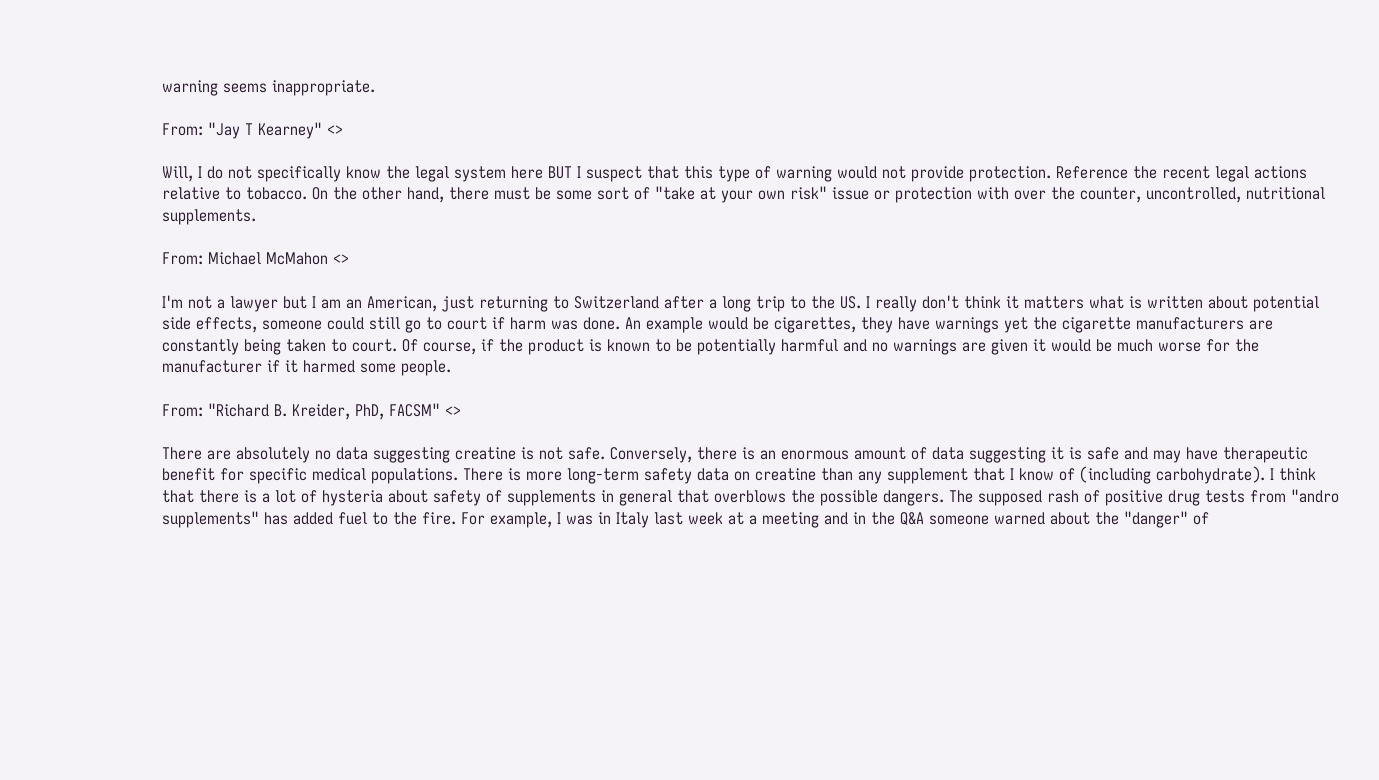warning seems inappropriate.

From: "Jay T Kearney" <>

Will, I do not specifically know the legal system here BUT I suspect that this type of warning would not provide protection. Reference the recent legal actions relative to tobacco. On the other hand, there must be some sort of "take at your own risk" issue or protection with over the counter, uncontrolled, nutritional supplements.

From: Michael McMahon <>

I'm not a lawyer but I am an American, just returning to Switzerland after a long trip to the US. I really don't think it matters what is written about potential side effects, someone could still go to court if harm was done. An example would be cigarettes, they have warnings yet the cigarette manufacturers are constantly being taken to court. Of course, if the product is known to be potentially harmful and no warnings are given it would be much worse for the manufacturer if it harmed some people.

From: "Richard B. Kreider, PhD, FACSM" <>

There are absolutely no data suggesting creatine is not safe. Conversely, there is an enormous amount of data suggesting it is safe and may have therapeutic benefit for specific medical populations. There is more long-term safety data on creatine than any supplement that I know of (including carbohydrate). I think that there is a lot of hysteria about safety of supplements in general that overblows the possible dangers. The supposed rash of positive drug tests from "andro supplements" has added fuel to the fire. For example, I was in Italy last week at a meeting and in the Q&A someone warned about the "danger" of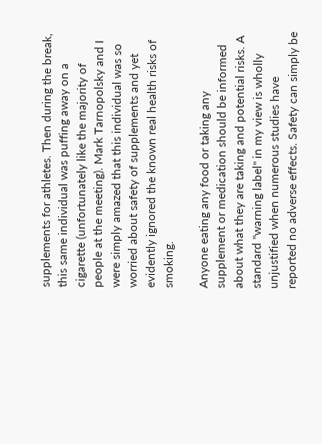supplements for athletes. Then during the break, this same individual was puffing away on a cigarette (unfortunately like the majority of people at the meeting). Mark Tarnopolsky and I were simply amazed that this individual was so worried about safety of supplements and yet evidently ignored the known real health risks of smoking.

Anyone eating any food or taking any supplement or medication should be informed about what they are taking and potential risks. A standard "warning label" in my view is wholly unjustified when numerous studies have reported no adverse effects. Safety can simply be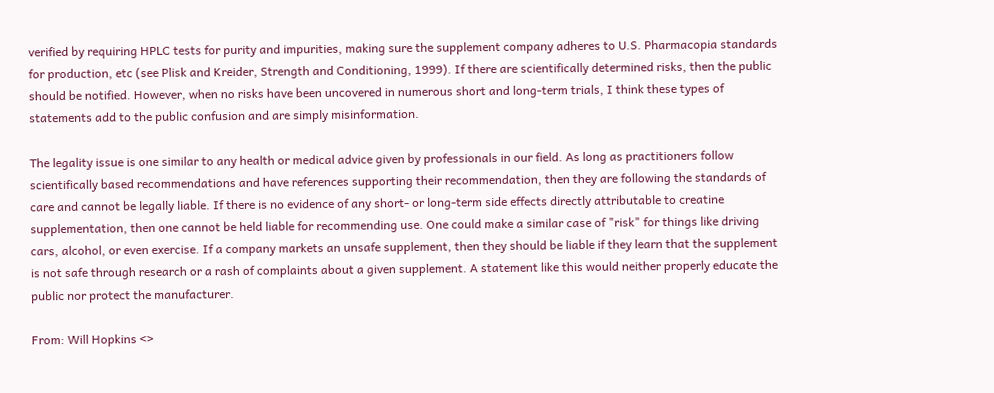verified by requiring HPLC tests for purity and impurities, making sure the supplement company adheres to U.S. Pharmacopia standards for production, etc (see Plisk and Kreider, Strength and Conditioning, 1999). If there are scientifically determined risks, then the public should be notified. However, when no risks have been uncovered in numerous short and long-term trials, I think these types of statements add to the public confusion and are simply misinformation.

The legality issue is one similar to any health or medical advice given by professionals in our field. As long as practitioners follow scientifically based recommendations and have references supporting their recommendation, then they are following the standards of care and cannot be legally liable. If there is no evidence of any short- or long-term side effects directly attributable to creatine supplementation, then one cannot be held liable for recommending use. One could make a similar case of "risk" for things like driving cars, alcohol, or even exercise. If a company markets an unsafe supplement, then they should be liable if they learn that the supplement is not safe through research or a rash of complaints about a given supplement. A statement like this would neither properly educate the public nor protect the manufacturer.

From: Will Hopkins <>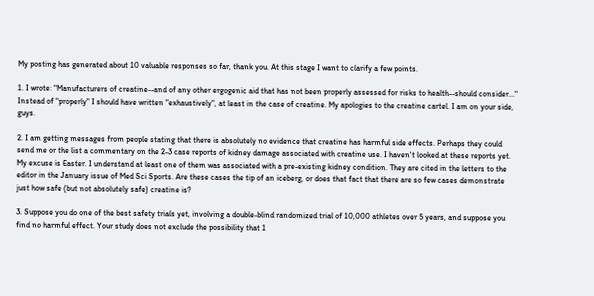My posting has generated about 10 valuable responses so far, thank you. At this stage I want to clarify a few points.

1. I wrote: "Manufacturers of creatine--and of any other ergogenic aid that has not been properly assessed for risks to health--should consider..." Instead of "properly" I should have written "exhaustively", at least in the case of creatine. My apologies to the creatine cartel. I am on your side, guys.

2. I am getting messages from people stating that there is absolutely no evidence that creatine has harmful side effects. Perhaps they could send me or the list a commentary on the 2-3 case reports of kidney damage associated with creatine use. I haven't looked at these reports yet. My excuse is Easter. I understand at least one of them was associated with a pre-existing kidney condition. They are cited in the letters to the editor in the January issue of Med Sci Sports. Are these cases the tip of an iceberg, or does that fact that there are so few cases demonstrate just how safe (but not absolutely safe) creatine is?

3. Suppose you do one of the best safety trials yet, involving a double-blind randomized trial of 10,000 athletes over 5 years, and suppose you find no harmful effect. Your study does not exclude the possibility that 1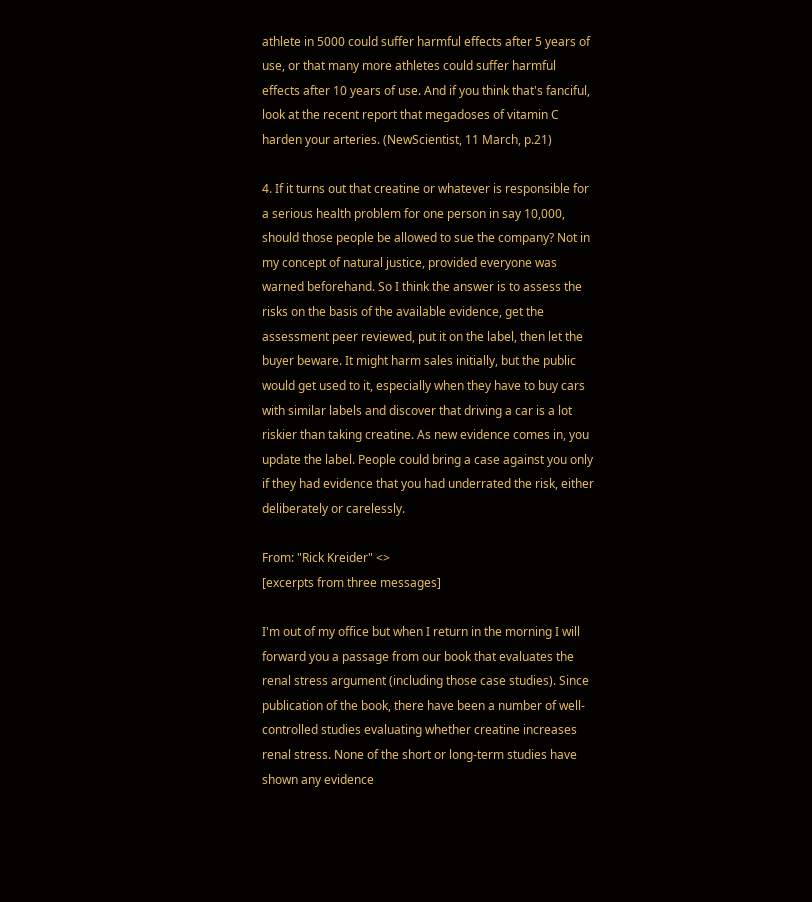athlete in 5000 could suffer harmful effects after 5 years of use, or that many more athletes could suffer harmful effects after 10 years of use. And if you think that's fanciful, look at the recent report that megadoses of vitamin C harden your arteries. (NewScientist, 11 March, p.21)

4. If it turns out that creatine or whatever is responsible for a serious health problem for one person in say 10,000, should those people be allowed to sue the company? Not in my concept of natural justice, provided everyone was warned beforehand. So I think the answer is to assess the risks on the basis of the available evidence, get the assessment peer reviewed, put it on the label, then let the buyer beware. It might harm sales initially, but the public would get used to it, especially when they have to buy cars with similar labels and discover that driving a car is a lot riskier than taking creatine. As new evidence comes in, you update the label. People could bring a case against you only if they had evidence that you had underrated the risk, either deliberately or carelessly.

From: "Rick Kreider" <>
[excerpts from three messages]

I'm out of my office but when I return in the morning I will forward you a passage from our book that evaluates the renal stress argument (including those case studies). Since publication of the book, there have been a number of well-controlled studies evaluating whether creatine increases renal stress. None of the short or long-term studies have shown any evidence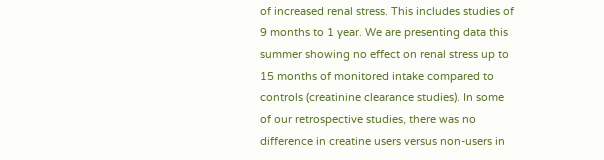of increased renal stress. This includes studies of 9 months to 1 year. We are presenting data this summer showing no effect on renal stress up to 15 months of monitored intake compared to controls (creatinine clearance studies). In some of our retrospective studies, there was no difference in creatine users versus non-users in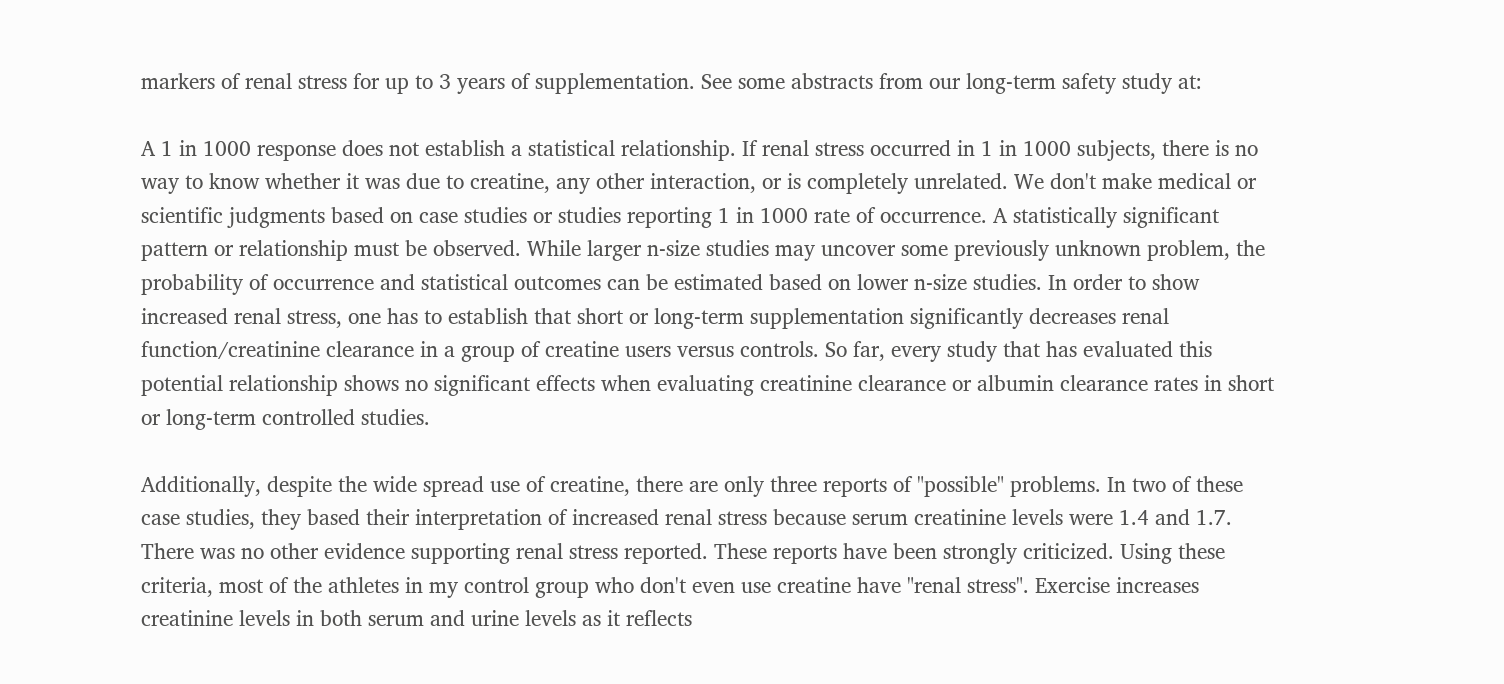markers of renal stress for up to 3 years of supplementation. See some abstracts from our long-term safety study at:

A 1 in 1000 response does not establish a statistical relationship. If renal stress occurred in 1 in 1000 subjects, there is no way to know whether it was due to creatine, any other interaction, or is completely unrelated. We don't make medical or scientific judgments based on case studies or studies reporting 1 in 1000 rate of occurrence. A statistically significant pattern or relationship must be observed. While larger n-size studies may uncover some previously unknown problem, the probability of occurrence and statistical outcomes can be estimated based on lower n-size studies. In order to show increased renal stress, one has to establish that short or long-term supplementation significantly decreases renal function/creatinine clearance in a group of creatine users versus controls. So far, every study that has evaluated this potential relationship shows no significant effects when evaluating creatinine clearance or albumin clearance rates in short or long-term controlled studies.

Additionally, despite the wide spread use of creatine, there are only three reports of "possible" problems. In two of these case studies, they based their interpretation of increased renal stress because serum creatinine levels were 1.4 and 1.7. There was no other evidence supporting renal stress reported. These reports have been strongly criticized. Using these criteria, most of the athletes in my control group who don't even use creatine have "renal stress". Exercise increases creatinine levels in both serum and urine levels as it reflects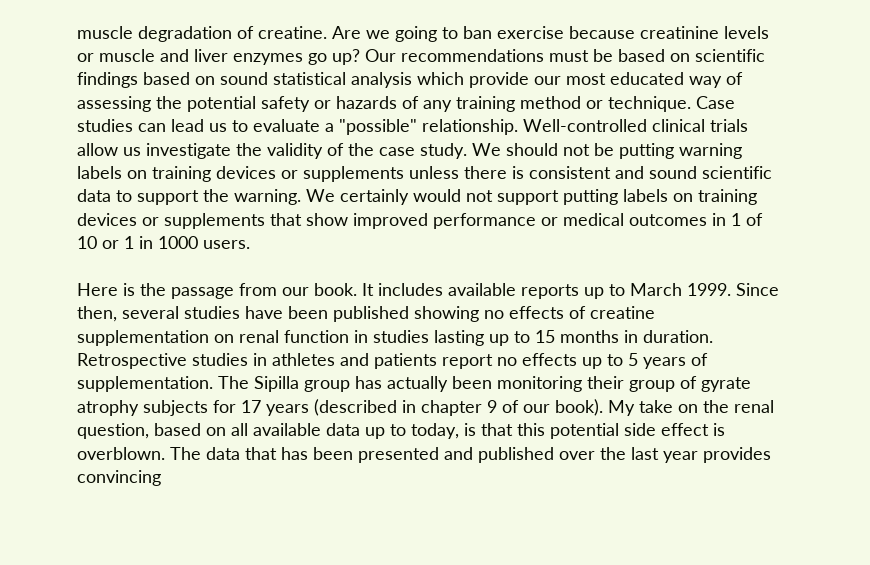muscle degradation of creatine. Are we going to ban exercise because creatinine levels or muscle and liver enzymes go up? Our recommendations must be based on scientific findings based on sound statistical analysis which provide our most educated way of assessing the potential safety or hazards of any training method or technique. Case studies can lead us to evaluate a "possible" relationship. Well-controlled clinical trials allow us investigate the validity of the case study. We should not be putting warning labels on training devices or supplements unless there is consistent and sound scientific data to support the warning. We certainly would not support putting labels on training devices or supplements that show improved performance or medical outcomes in 1 of 10 or 1 in 1000 users.

Here is the passage from our book. It includes available reports up to March 1999. Since then, several studies have been published showing no effects of creatine supplementation on renal function in studies lasting up to 15 months in duration. Retrospective studies in athletes and patients report no effects up to 5 years of supplementation. The Sipilla group has actually been monitoring their group of gyrate atrophy subjects for 17 years (described in chapter 9 of our book). My take on the renal question, based on all available data up to today, is that this potential side effect is overblown. The data that has been presented and published over the last year provides convincing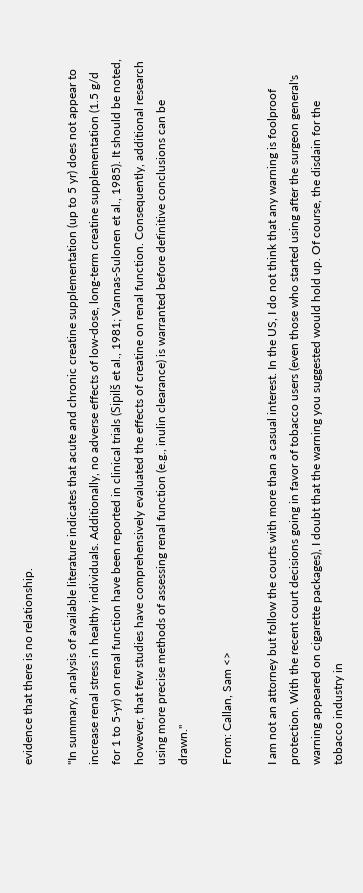evidence that there is no relationship.

"In summary, analysis of available literature indicates that acute and chronic creatine supplementation (up to 5 yr) does not appear to increase renal stress in healthy individuals. Additionally, no adverse effects of low-dose, long-term creatine supplementation (1.5 g/d for 1 to 5-yr) on renal function have been reported in clinical trials (Sipilš et al., 1981; Vannas-Sulonen et al., 1985). It should be noted, however, that few studies have comprehensively evaluated the effects of creatine on renal function. Consequently, additional research using more precise methods of assessing renal function (e.g., inulin clearance) is warranted before definitive conclusions can be drawn."

From: Callan, Sam <>

I am not an attorney but follow the courts with more than a casual interest. In the US, I do not think that any warning is foolproof protection. With the recent court decisions going in favor of tobacco users (even those who started using after the surgeon general's warning appeared on cigarette packages), I doubt that the warning you suggested would hold up. Of course, the disdain for the tobacco industry in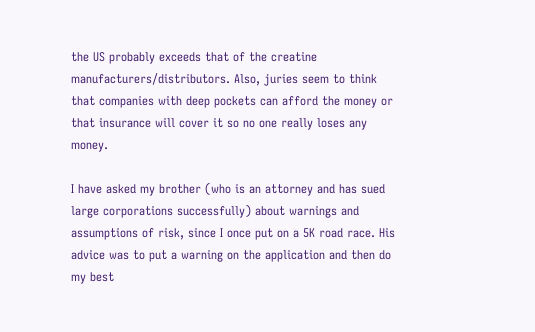the US probably exceeds that of the creatine manufacturers/distributors. Also, juries seem to think that companies with deep pockets can afford the money or that insurance will cover it so no one really loses any money.

I have asked my brother (who is an attorney and has sued large corporations successfully) about warnings and assumptions of risk, since I once put on a 5K road race. His advice was to put a warning on the application and then do my best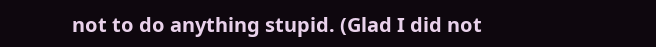not to do anything stupid. (Glad I did not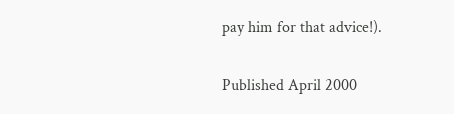pay him for that advice!).

Published April 2000